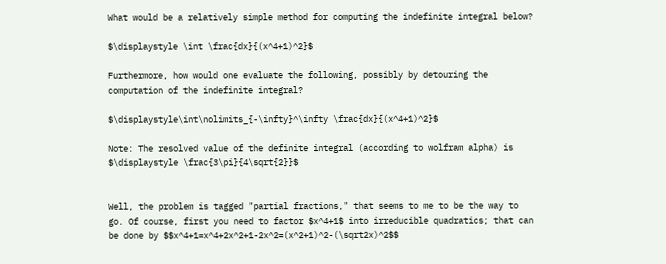What would be a relatively simple method for computing the indefinite integral below?

$\displaystyle \int \frac{dx}{(x^4+1)^2}$

Furthermore, how would one evaluate the following, possibly by detouring the computation of the indefinite integral?

$\displaystyle\int\nolimits_{-\infty}^\infty \frac{dx}{(x^4+1)^2}$

Note: The resolved value of the definite integral (according to wolfram alpha) is $\displaystyle \frac{3\pi}{4\sqrt{2}}$


Well, the problem is tagged "partial fractions," that seems to me to be the way to go. Of course, first you need to factor $x^4+1$ into irreducible quadratics; that can be done by $$x^4+1=x^4+2x^2+1-2x^2=(x^2+1)^2-(\sqrt2x)^2$$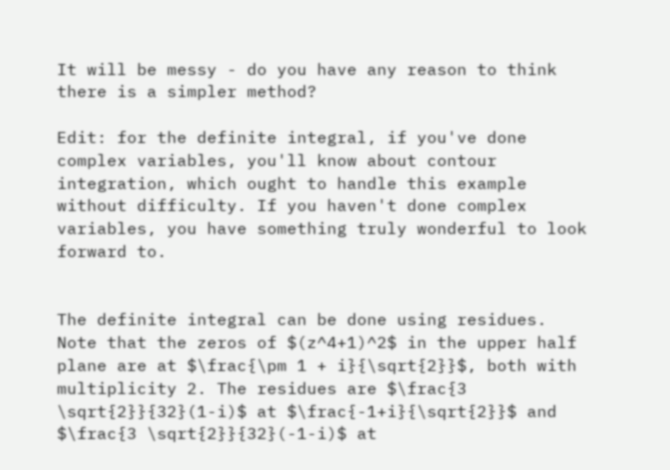It will be messy - do you have any reason to think there is a simpler method?

Edit: for the definite integral, if you've done complex variables, you'll know about contour integration, which ought to handle this example without difficulty. If you haven't done complex variables, you have something truly wonderful to look forward to.


The definite integral can be done using residues. Note that the zeros of $(z^4+1)^2$ in the upper half plane are at $\frac{\pm 1 + i}{\sqrt{2}}$, both with multiplicity 2. The residues are $\frac{3 \sqrt{2}}{32}(1-i)$ at $\frac{-1+i}{\sqrt{2}}$ and $\frac{3 \sqrt{2}}{32}(-1-i)$ at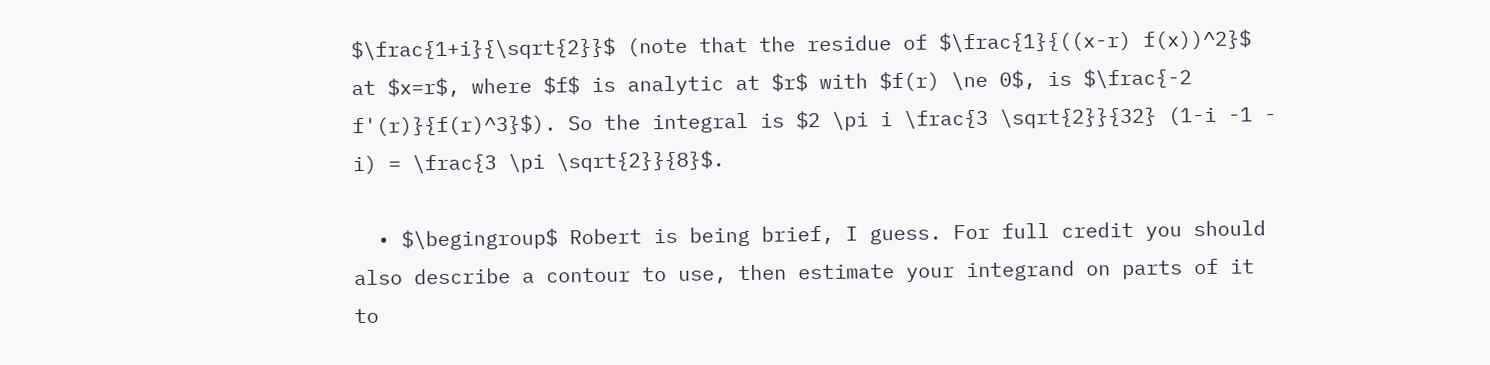$\frac{1+i}{\sqrt{2}}$ (note that the residue of $\frac{1}{((x-r) f(x))^2}$ at $x=r$, where $f$ is analytic at $r$ with $f(r) \ne 0$, is $\frac{-2 f'(r)}{f(r)^3}$). So the integral is $2 \pi i \frac{3 \sqrt{2}}{32} (1-i -1 - i) = \frac{3 \pi \sqrt{2}}{8}$.

  • $\begingroup$ Robert is being brief, I guess. For full credit you should also describe a contour to use, then estimate your integrand on parts of it to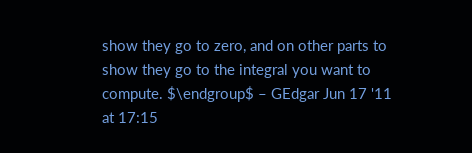show they go to zero, and on other parts to show they go to the integral you want to compute. $\endgroup$ – GEdgar Jun 17 '11 at 17:15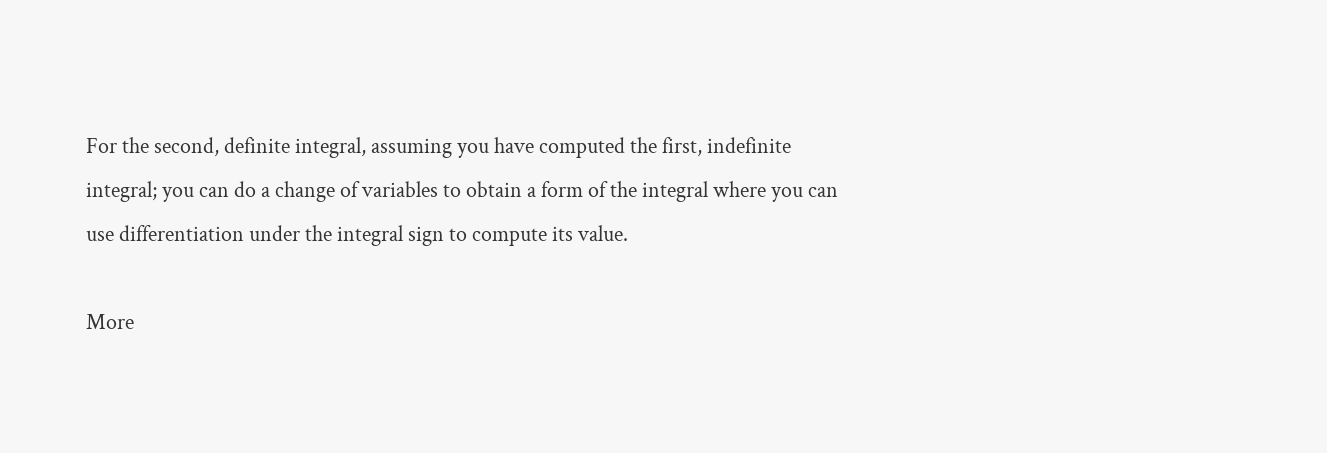For the second, definite integral, assuming you have computed the first, indefinite integral; you can do a change of variables to obtain a form of the integral where you can use differentiation under the integral sign to compute its value.

More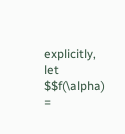explicitly, let $$f(\alpha) =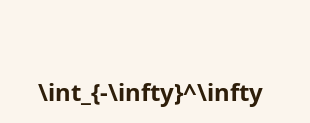\int_{-\infty}^\infty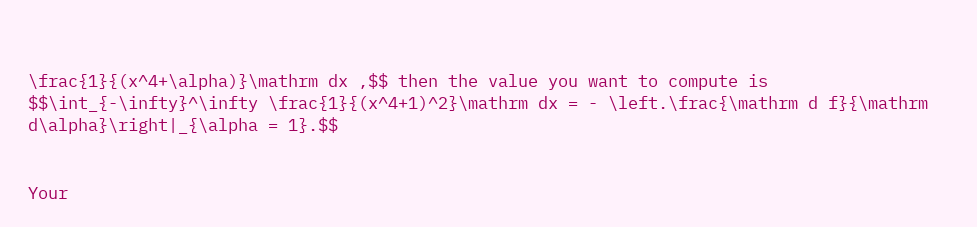\frac{1}{(x^4+\alpha)}\mathrm dx ,$$ then the value you want to compute is $$\int_{-\infty}^\infty \frac{1}{(x^4+1)^2}\mathrm dx = - \left.\frac{\mathrm d f}{\mathrm d\alpha}\right|_{\alpha = 1}.$$


Your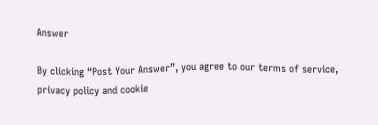Answer

By clicking “Post Your Answer”, you agree to our terms of service, privacy policy and cookie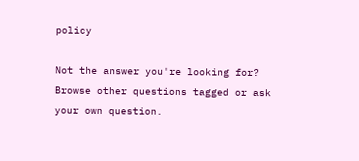policy

Not the answer you're looking for? Browse other questions tagged or ask your own question.